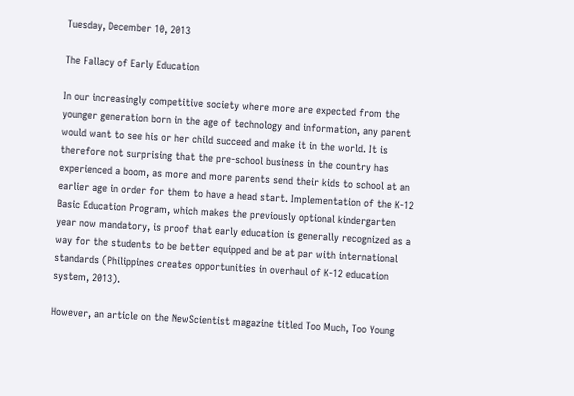Tuesday, December 10, 2013

The Fallacy of Early Education

In our increasingly competitive society where more are expected from the younger generation born in the age of technology and information, any parent would want to see his or her child succeed and make it in the world. It is therefore not surprising that the pre-school business in the country has experienced a boom, as more and more parents send their kids to school at an earlier age in order for them to have a head start. Implementation of the K-12 Basic Education Program, which makes the previously optional kindergarten year now mandatory, is proof that early education is generally recognized as a way for the students to be better equipped and be at par with international standards (Philippines creates opportunities in overhaul of K-12 education system, 2013).

However, an article on the NewScientist magazine titled Too Much, Too Young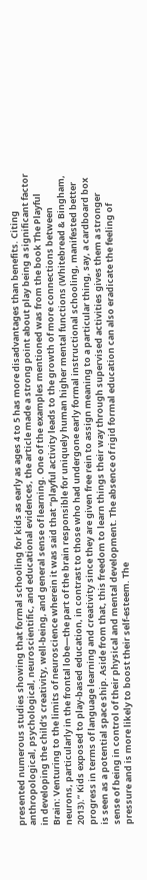presented numerous studies showing that formal schooling for kids as early as ages 4 to 5 has more disadvantages than benefits. Citing anthropological, psychological, neuroscientific, and educational evidences, the article made a strong point about play being a significant factor in developing the child’s creativity, well-being, and general sense of learning. One of the examples mentioned was from the book The Playful Brain: Venturing to the limits of neuroscience wherein it was said that “playful activity leads to the growth of more connections between neurons, particularly in the frontal lobe—the part of the brain responsible for uniquely human higher mental functions (Whitebread & Bingham, 2013).” Kids exposed to play-based education, in contrast to those who had undergone early formal instructional schooling, manifested better progress in terms of language learning and creativity since they are given free rein to assign meaning to a particular thing, say, a cardboard box is seen as a potential space ship. Aside from that, this freedom to learn things their way through supervised activities gives them a stronger sense of being in control of their physical and mental development. The absence of rigid formal education can also eradicate the feeling of pressure and is more likely to boost their self-esteem. The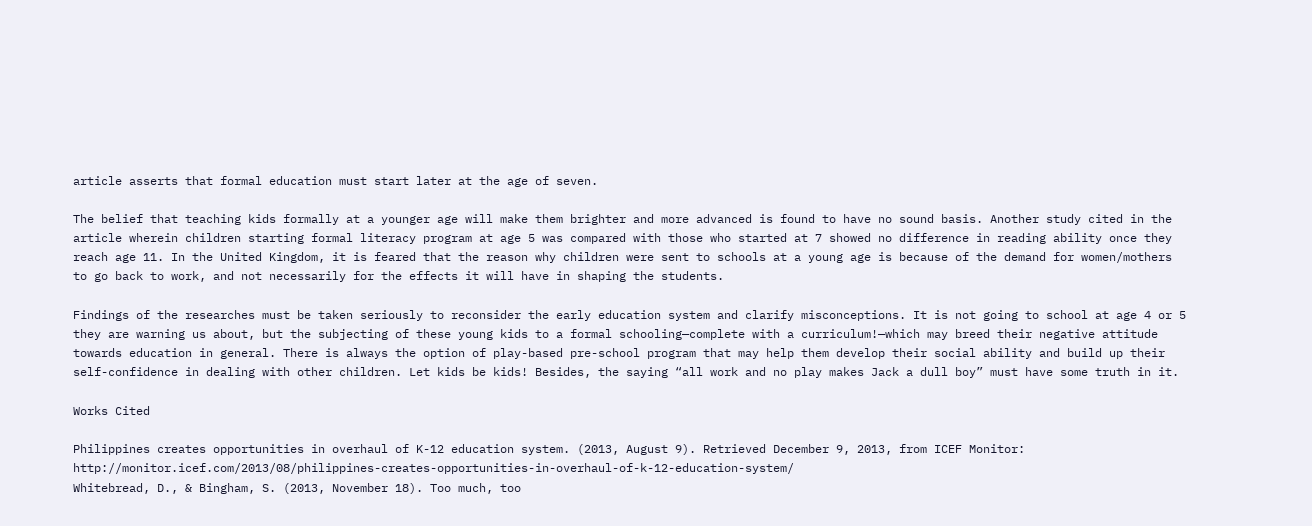article asserts that formal education must start later at the age of seven.

The belief that teaching kids formally at a younger age will make them brighter and more advanced is found to have no sound basis. Another study cited in the article wherein children starting formal literacy program at age 5 was compared with those who started at 7 showed no difference in reading ability once they reach age 11. In the United Kingdom, it is feared that the reason why children were sent to schools at a young age is because of the demand for women/mothers to go back to work, and not necessarily for the effects it will have in shaping the students.

Findings of the researches must be taken seriously to reconsider the early education system and clarify misconceptions. It is not going to school at age 4 or 5 they are warning us about, but the subjecting of these young kids to a formal schooling—complete with a curriculum!—which may breed their negative attitude towards education in general. There is always the option of play-based pre-school program that may help them develop their social ability and build up their self-confidence in dealing with other children. Let kids be kids! Besides, the saying “all work and no play makes Jack a dull boy” must have some truth in it.

Works Cited

Philippines creates opportunities in overhaul of K-12 education system. (2013, August 9). Retrieved December 9, 2013, from ICEF Monitor: http://monitor.icef.com/2013/08/philippines-creates-opportunities-in-overhaul-of-k-12-education-system/
Whitebread, D., & Bingham, S. (2013, November 18). Too much, too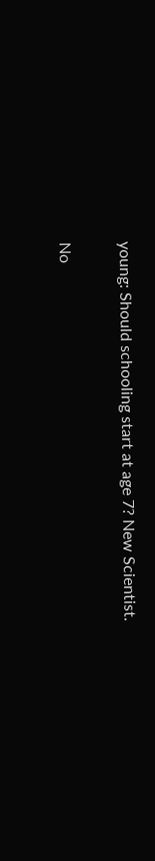young: Should schooling start at age 7? New Scientist.

No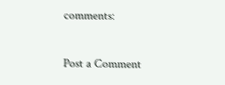comments:

Post a Comment